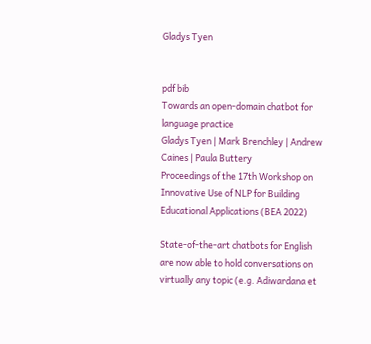Gladys Tyen


pdf bib
Towards an open-domain chatbot for language practice
Gladys Tyen | Mark Brenchley | Andrew Caines | Paula Buttery
Proceedings of the 17th Workshop on Innovative Use of NLP for Building Educational Applications (BEA 2022)

State-of-the-art chatbots for English are now able to hold conversations on virtually any topic (e.g. Adiwardana et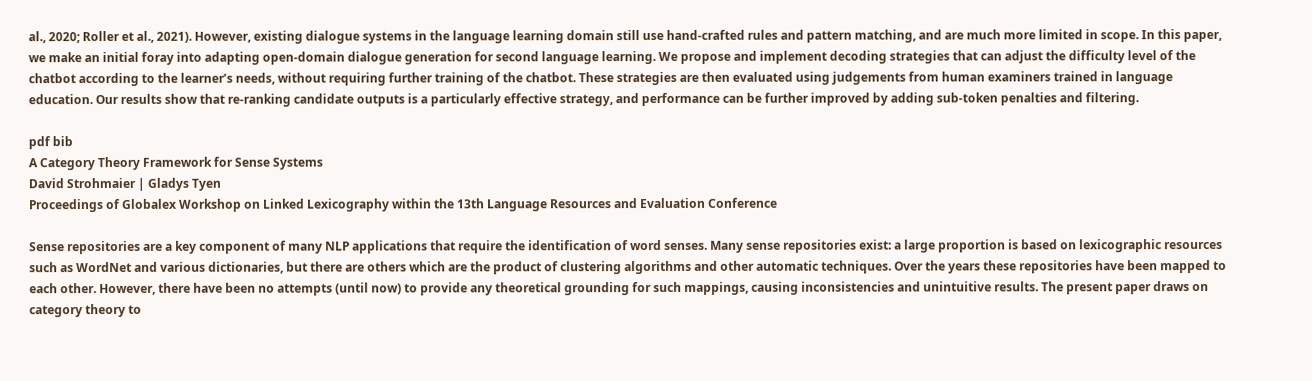al., 2020; Roller et al., 2021). However, existing dialogue systems in the language learning domain still use hand-crafted rules and pattern matching, and are much more limited in scope. In this paper, we make an initial foray into adapting open-domain dialogue generation for second language learning. We propose and implement decoding strategies that can adjust the difficulty level of the chatbot according to the learner’s needs, without requiring further training of the chatbot. These strategies are then evaluated using judgements from human examiners trained in language education. Our results show that re-ranking candidate outputs is a particularly effective strategy, and performance can be further improved by adding sub-token penalties and filtering.

pdf bib
A Category Theory Framework for Sense Systems
David Strohmaier | Gladys Tyen
Proceedings of Globalex Workshop on Linked Lexicography within the 13th Language Resources and Evaluation Conference

Sense repositories are a key component of many NLP applications that require the identification of word senses. Many sense repositories exist: a large proportion is based on lexicographic resources such as WordNet and various dictionaries, but there are others which are the product of clustering algorithms and other automatic techniques. Over the years these repositories have been mapped to each other. However, there have been no attempts (until now) to provide any theoretical grounding for such mappings, causing inconsistencies and unintuitive results. The present paper draws on category theory to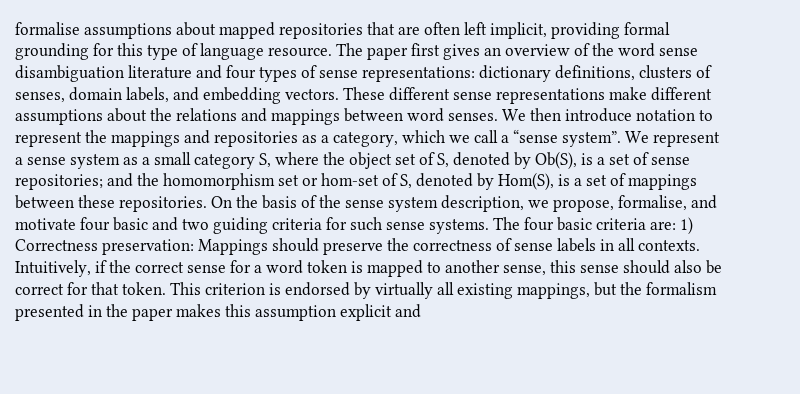formalise assumptions about mapped repositories that are often left implicit, providing formal grounding for this type of language resource. The paper first gives an overview of the word sense disambiguation literature and four types of sense representations: dictionary definitions, clusters of senses, domain labels, and embedding vectors. These different sense representations make different assumptions about the relations and mappings between word senses. We then introduce notation to represent the mappings and repositories as a category, which we call a “sense system”. We represent a sense system as a small category S, where the object set of S, denoted by Ob(S), is a set of sense repositories; and the homomorphism set or hom-set of S, denoted by Hom(S), is a set of mappings between these repositories. On the basis of the sense system description, we propose, formalise, and motivate four basic and two guiding criteria for such sense systems. The four basic criteria are: 1) Correctness preservation: Mappings should preserve the correctness of sense labels in all contexts. Intuitively, if the correct sense for a word token is mapped to another sense, this sense should also be correct for that token. This criterion is endorsed by virtually all existing mappings, but the formalism presented in the paper makes this assumption explicit and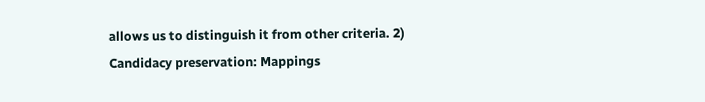allows us to distinguish it from other criteria. 2) Candidacy preservation: Mappings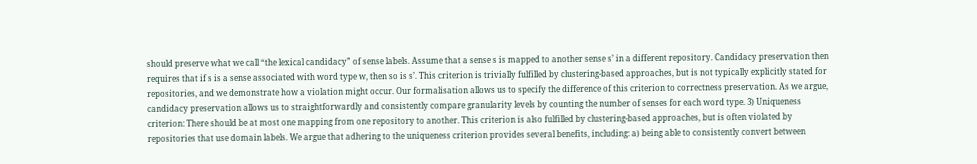should preserve what we call “the lexical candidacy” of sense labels. Assume that a sense s is mapped to another sense s’ in a different repository. Candidacy preservation then requires that if s is a sense associated with word type w, then so is s’. This criterion is trivially fulfilled by clustering-based approaches, but is not typically explicitly stated for repositories, and we demonstrate how a violation might occur. Our formalisation allows us to specify the difference of this criterion to correctness preservation. As we argue, candidacy preservation allows us to straightforwardly and consistently compare granularity levels by counting the number of senses for each word type. 3) Uniqueness criterion: There should be at most one mapping from one repository to another. This criterion is also fulfilled by clustering-based approaches, but is often violated by repositories that use domain labels. We argue that adhering to the uniqueness criterion provides several benefits, including: a) being able to consistently convert between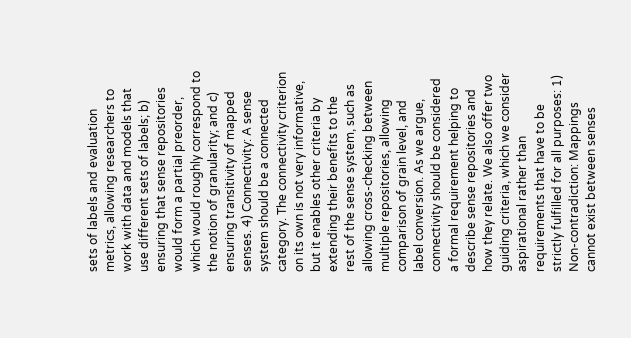sets of labels and evaluation metrics, allowing researchers to work with data and models that use different sets of labels; b) ensuring that sense repositories would form a partial preorder, which would roughly correspond to the notion of granularity; and c) ensuring transitivity of mapped senses. 4) Connectivity: A sense system should be a connected category. The connectivity criterion on its own is not very informative, but it enables other criteria by extending their benefits to the rest of the sense system, such as allowing cross-checking between multiple repositories, allowing comparison of grain level, and label conversion. As we argue, connectivity should be considered a formal requirement helping to describe sense repositories and how they relate. We also offer two guiding criteria, which we consider aspirational rather than requirements that have to be strictly fulfilled for all purposes: 1) Non-contradiction: Mappings cannot exist between senses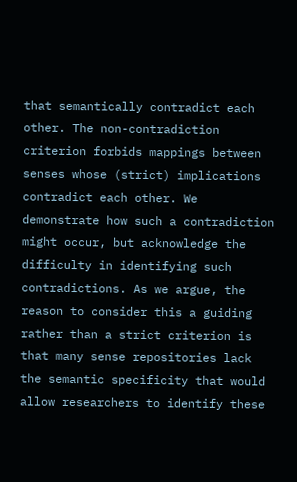that semantically contradict each other. The non-contradiction criterion forbids mappings between senses whose (strict) implications contradict each other. We demonstrate how such a contradiction might occur, but acknowledge the difficulty in identifying such contradictions. As we argue, the reason to consider this a guiding rather than a strict criterion is that many sense repositories lack the semantic specificity that would allow researchers to identify these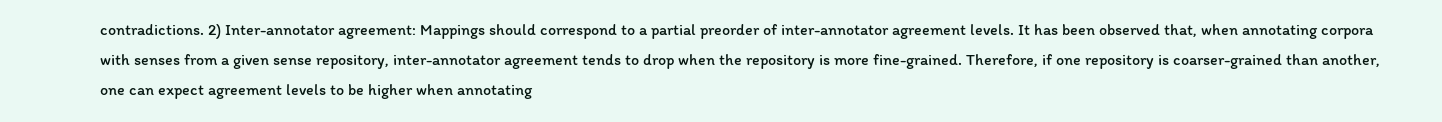contradictions. 2) Inter-annotator agreement: Mappings should correspond to a partial preorder of inter-annotator agreement levels. It has been observed that, when annotating corpora with senses from a given sense repository, inter-annotator agreement tends to drop when the repository is more fine-grained. Therefore, if one repository is coarser-grained than another, one can expect agreement levels to be higher when annotating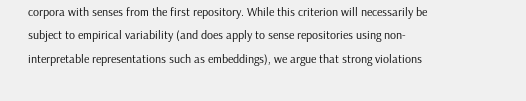corpora with senses from the first repository. While this criterion will necessarily be subject to empirical variability (and does apply to sense repositories using non-interpretable representations such as embeddings), we argue that strong violations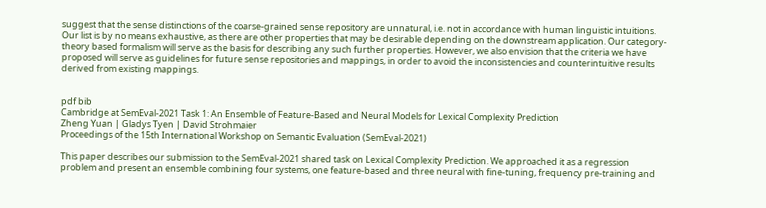suggest that the sense distinctions of the coarse-grained sense repository are unnatural, i.e. not in accordance with human linguistic intuitions. Our list is by no means exhaustive, as there are other properties that may be desirable depending on the downstream application. Our category-theory based formalism will serve as the basis for describing any such further properties. However, we also envision that the criteria we have proposed will serve as guidelines for future sense repositories and mappings, in order to avoid the inconsistencies and counterintuitive results derived from existing mappings.


pdf bib
Cambridge at SemEval-2021 Task 1: An Ensemble of Feature-Based and Neural Models for Lexical Complexity Prediction
Zheng Yuan | Gladys Tyen | David Strohmaier
Proceedings of the 15th International Workshop on Semantic Evaluation (SemEval-2021)

This paper describes our submission to the SemEval-2021 shared task on Lexical Complexity Prediction. We approached it as a regression problem and present an ensemble combining four systems, one feature-based and three neural with fine-tuning, frequency pre-training and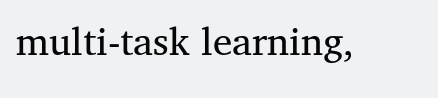multi-task learning,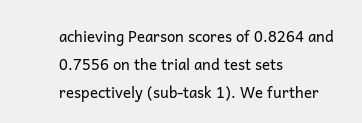achieving Pearson scores of 0.8264 and 0.7556 on the trial and test sets respectively (sub-task 1). We further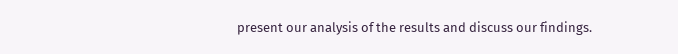present our analysis of the results and discuss our findings.